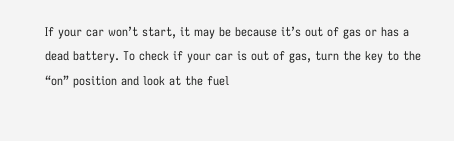If your car won’t start, it may be because it’s out of gas or has a dead battery. To check if your car is out of gas, turn the key to the “on” position and look at the fuel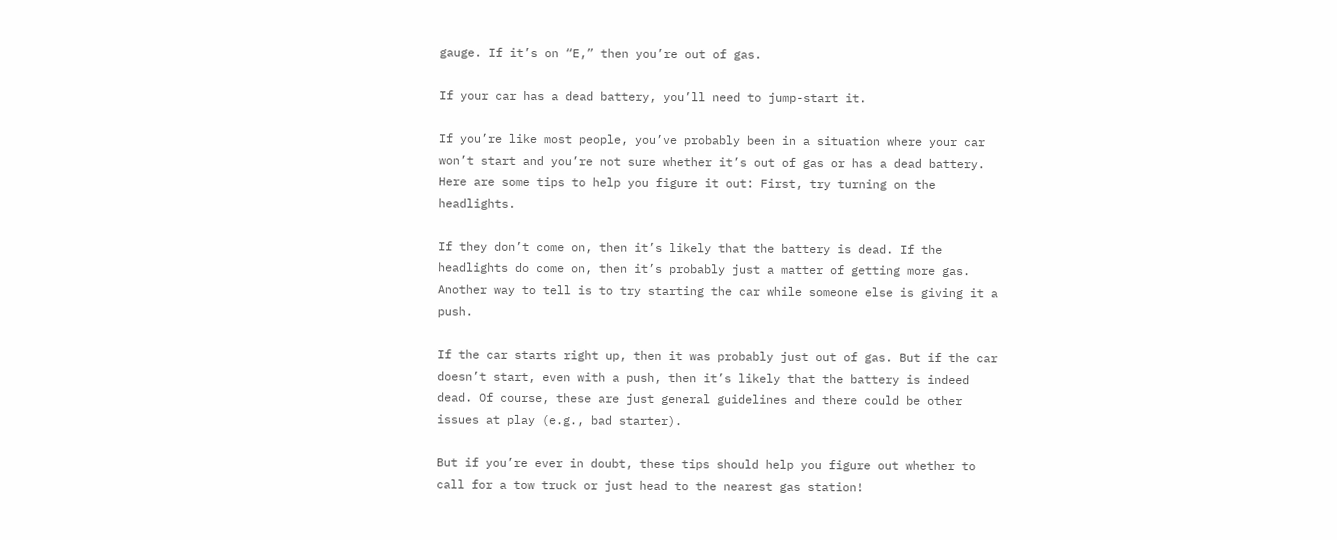gauge. If it’s on “E,” then you’re out of gas.

If your car has a dead battery, you’ll need to jump-start it.

If you’re like most people, you’ve probably been in a situation where your car won’t start and you’re not sure whether it’s out of gas or has a dead battery. Here are some tips to help you figure it out: First, try turning on the headlights.

If they don’t come on, then it’s likely that the battery is dead. If the headlights do come on, then it’s probably just a matter of getting more gas. Another way to tell is to try starting the car while someone else is giving it a push.

If the car starts right up, then it was probably just out of gas. But if the car doesn’t start, even with a push, then it’s likely that the battery is indeed dead. Of course, these are just general guidelines and there could be other issues at play (e.g., bad starter).

But if you’re ever in doubt, these tips should help you figure out whether to call for a tow truck or just head to the nearest gas station!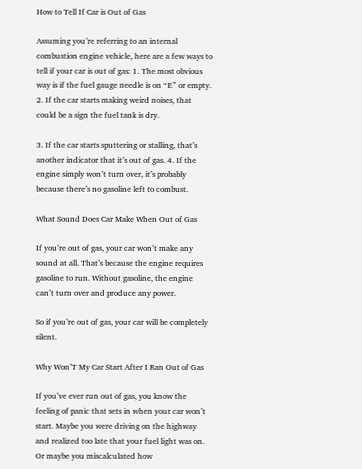How to Tell If Car is Out of Gas

Assuming you’re referring to an internal combustion engine vehicle, here are a few ways to tell if your car is out of gas: 1. The most obvious way is if the fuel gauge needle is on “E” or empty. 2. If the car starts making weird noises, that could be a sign the fuel tank is dry.

3. If the car starts sputtering or stalling, that’s another indicator that it’s out of gas. 4. If the engine simply won’t turn over, it’s probably because there’s no gasoline left to combust.

What Sound Does Car Make When Out of Gas

If you’re out of gas, your car won’t make any sound at all. That’s because the engine requires gasoline to run. Without gasoline, the engine can’t turn over and produce any power.

So if you’re out of gas, your car will be completely silent.

Why Won’T My Car Start After I Ran Out of Gas

If you’ve ever run out of gas, you know the feeling of panic that sets in when your car won’t start. Maybe you were driving on the highway and realized too late that your fuel light was on. Or maybe you miscalculated how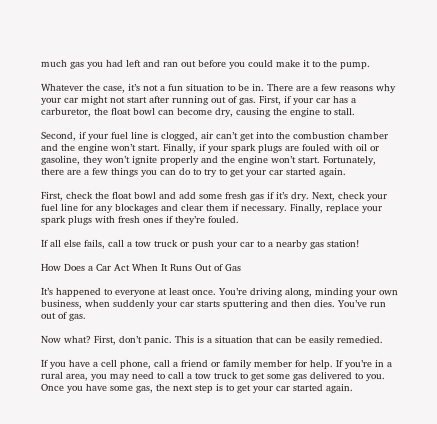much gas you had left and ran out before you could make it to the pump.

Whatever the case, it’s not a fun situation to be in. There are a few reasons why your car might not start after running out of gas. First, if your car has a carburetor, the float bowl can become dry, causing the engine to stall.

Second, if your fuel line is clogged, air can’t get into the combustion chamber and the engine won’t start. Finally, if your spark plugs are fouled with oil or gasoline, they won’t ignite properly and the engine won’t start. Fortunately, there are a few things you can do to try to get your car started again.

First, check the float bowl and add some fresh gas if it’s dry. Next, check your fuel line for any blockages and clear them if necessary. Finally, replace your spark plugs with fresh ones if they’re fouled.

If all else fails, call a tow truck or push your car to a nearby gas station!

How Does a Car Act When It Runs Out of Gas

It’s happened to everyone at least once. You’re driving along, minding your own business, when suddenly your car starts sputtering and then dies. You’ve run out of gas.

Now what? First, don’t panic. This is a situation that can be easily remedied.

If you have a cell phone, call a friend or family member for help. If you’re in a rural area, you may need to call a tow truck to get some gas delivered to you. Once you have some gas, the next step is to get your car started again.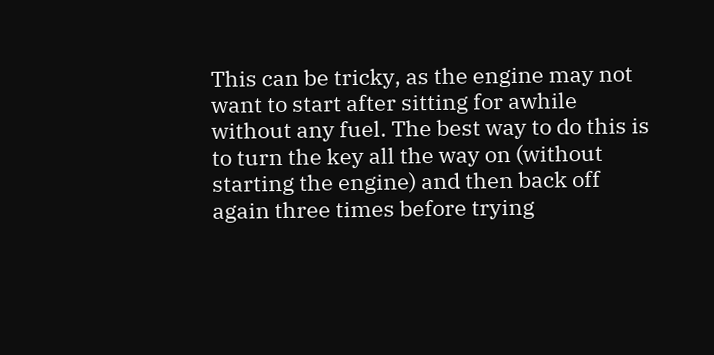This can be tricky, as the engine may not want to start after sitting for awhile without any fuel. The best way to do this is to turn the key all the way on (without starting the engine) and then back off again three times before trying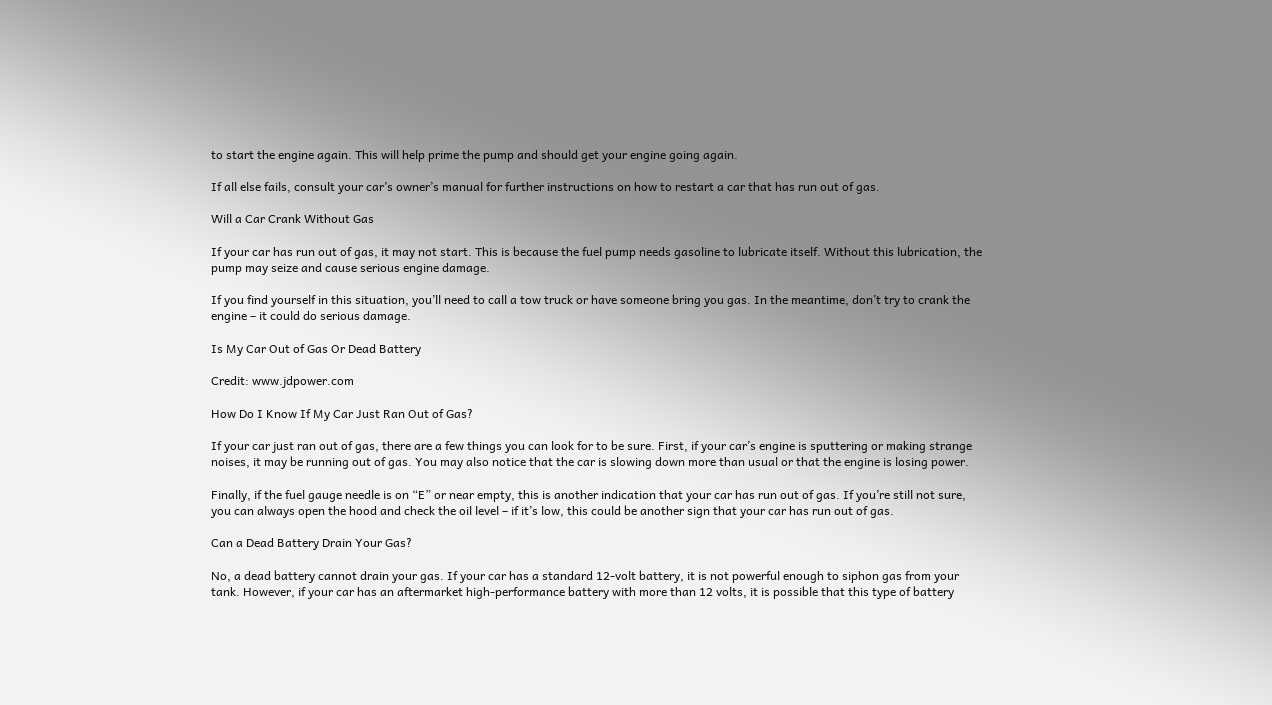to start the engine again. This will help prime the pump and should get your engine going again.

If all else fails, consult your car’s owner’s manual for further instructions on how to restart a car that has run out of gas.

Will a Car Crank Without Gas

If your car has run out of gas, it may not start. This is because the fuel pump needs gasoline to lubricate itself. Without this lubrication, the pump may seize and cause serious engine damage.

If you find yourself in this situation, you’ll need to call a tow truck or have someone bring you gas. In the meantime, don’t try to crank the engine – it could do serious damage.

Is My Car Out of Gas Or Dead Battery

Credit: www.jdpower.com

How Do I Know If My Car Just Ran Out of Gas?

If your car just ran out of gas, there are a few things you can look for to be sure. First, if your car’s engine is sputtering or making strange noises, it may be running out of gas. You may also notice that the car is slowing down more than usual or that the engine is losing power.

Finally, if the fuel gauge needle is on “E” or near empty, this is another indication that your car has run out of gas. If you’re still not sure, you can always open the hood and check the oil level – if it’s low, this could be another sign that your car has run out of gas.

Can a Dead Battery Drain Your Gas?

No, a dead battery cannot drain your gas. If your car has a standard 12-volt battery, it is not powerful enough to siphon gas from your tank. However, if your car has an aftermarket high-performance battery with more than 12 volts, it is possible that this type of battery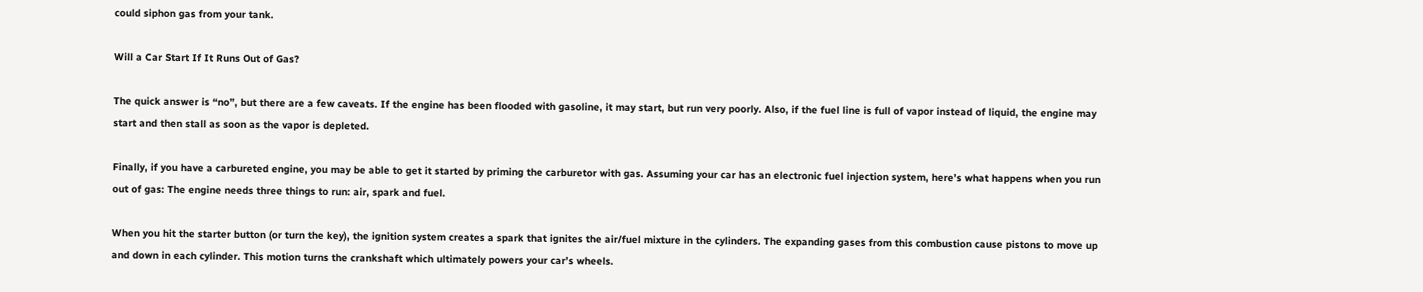could siphon gas from your tank.

Will a Car Start If It Runs Out of Gas?

The quick answer is “no”, but there are a few caveats. If the engine has been flooded with gasoline, it may start, but run very poorly. Also, if the fuel line is full of vapor instead of liquid, the engine may start and then stall as soon as the vapor is depleted.

Finally, if you have a carbureted engine, you may be able to get it started by priming the carburetor with gas. Assuming your car has an electronic fuel injection system, here’s what happens when you run out of gas: The engine needs three things to run: air, spark and fuel.

When you hit the starter button (or turn the key), the ignition system creates a spark that ignites the air/fuel mixture in the cylinders. The expanding gases from this combustion cause pistons to move up and down in each cylinder. This motion turns the crankshaft which ultimately powers your car’s wheels.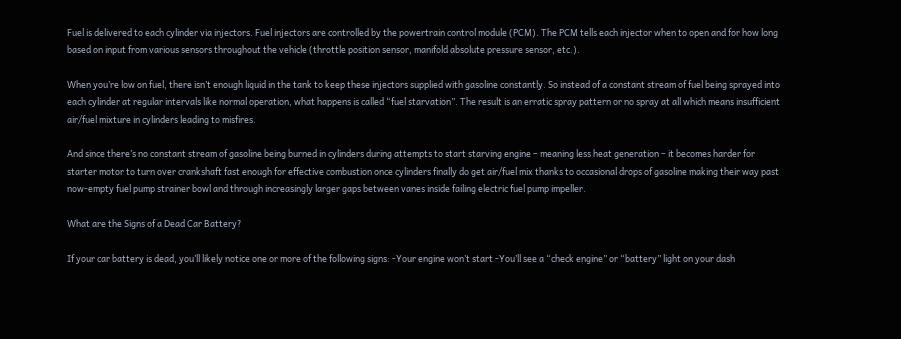Fuel is delivered to each cylinder via injectors. Fuel injectors are controlled by the powertrain control module (PCM). The PCM tells each injector when to open and for how long based on input from various sensors throughout the vehicle (throttle position sensor, manifold absolute pressure sensor, etc.).

When you’re low on fuel, there isn’t enough liquid in the tank to keep these injectors supplied with gasoline constantly. So instead of a constant stream of fuel being sprayed into each cylinder at regular intervals like normal operation, what happens is called “fuel starvation”. The result is an erratic spray pattern or no spray at all which means insufficient air/fuel mixture in cylinders leading to misfires.

And since there’s no constant stream of gasoline being burned in cylinders during attempts to start starving engine – meaning less heat generation – it becomes harder for starter motor to turn over crankshaft fast enough for effective combustion once cylinders finally do get air/fuel mix thanks to occasional drops of gasoline making their way past now-empty fuel pump strainer bowl and through increasingly larger gaps between vanes inside failing electric fuel pump impeller.

What are the Signs of a Dead Car Battery?

If your car battery is dead, you’ll likely notice one or more of the following signs: -Your engine won’t start -You’ll see a “check engine” or “battery” light on your dash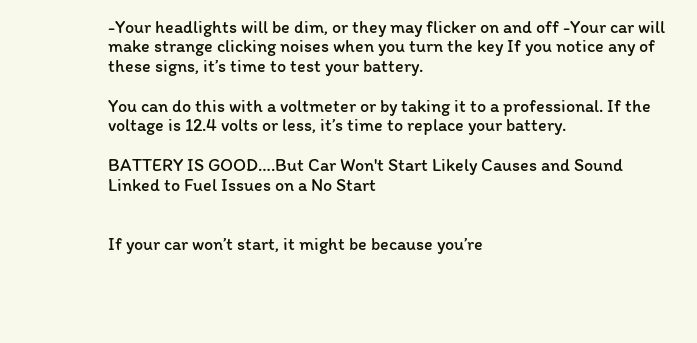-Your headlights will be dim, or they may flicker on and off -Your car will make strange clicking noises when you turn the key If you notice any of these signs, it’s time to test your battery.

You can do this with a voltmeter or by taking it to a professional. If the voltage is 12.4 volts or less, it’s time to replace your battery.

BATTERY IS GOOD….But Car Won't Start Likely Causes and Sound Linked to Fuel Issues on a No Start


If your car won’t start, it might be because you’re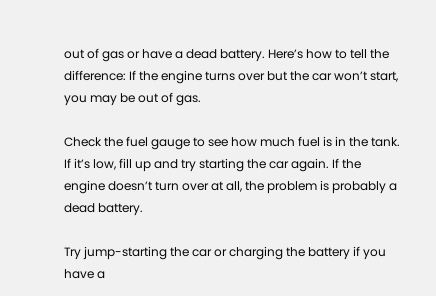out of gas or have a dead battery. Here’s how to tell the difference: If the engine turns over but the car won’t start, you may be out of gas.

Check the fuel gauge to see how much fuel is in the tank. If it’s low, fill up and try starting the car again. If the engine doesn’t turn over at all, the problem is probably a dead battery.

Try jump-starting the car or charging the battery if you have a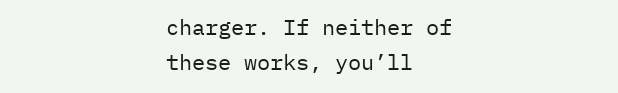charger. If neither of these works, you’ll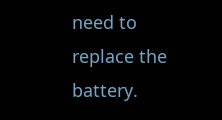need to replace the battery.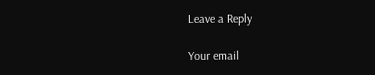Leave a Reply

Your email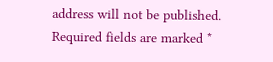address will not be published. Required fields are marked *